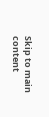Skip to main content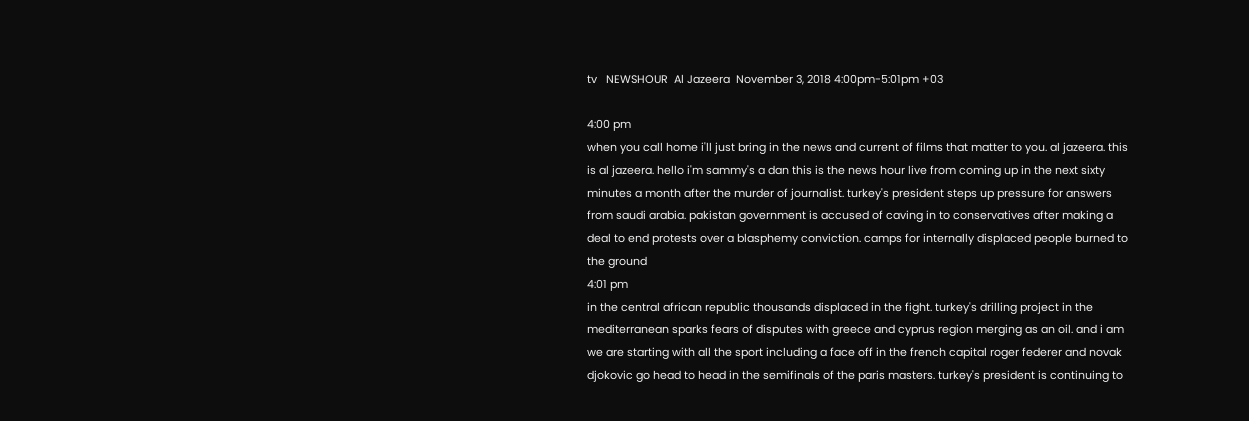tv   NEWSHOUR  Al Jazeera  November 3, 2018 4:00pm-5:01pm +03

4:00 pm
when you call home i'll just bring in the news and current of films that matter to you. al jazeera. this is al jazeera. hello i'm sammy's a dan this is the news hour live from coming up in the next sixty minutes a month after the murder of journalist. turkey's president steps up pressure for answers from saudi arabia. pakistan government is accused of caving in to conservatives after making a deal to end protests over a blasphemy conviction. camps for internally displaced people burned to the ground
4:01 pm
in the central african republic thousands displaced in the fight. turkey's drilling project in the mediterranean sparks fears of disputes with greece and cyprus region merging as an oil. and i am we are starting with all the sport including a face off in the french capital roger federer and novak djokovic go head to head in the semifinals of the paris masters. turkey's president is continuing to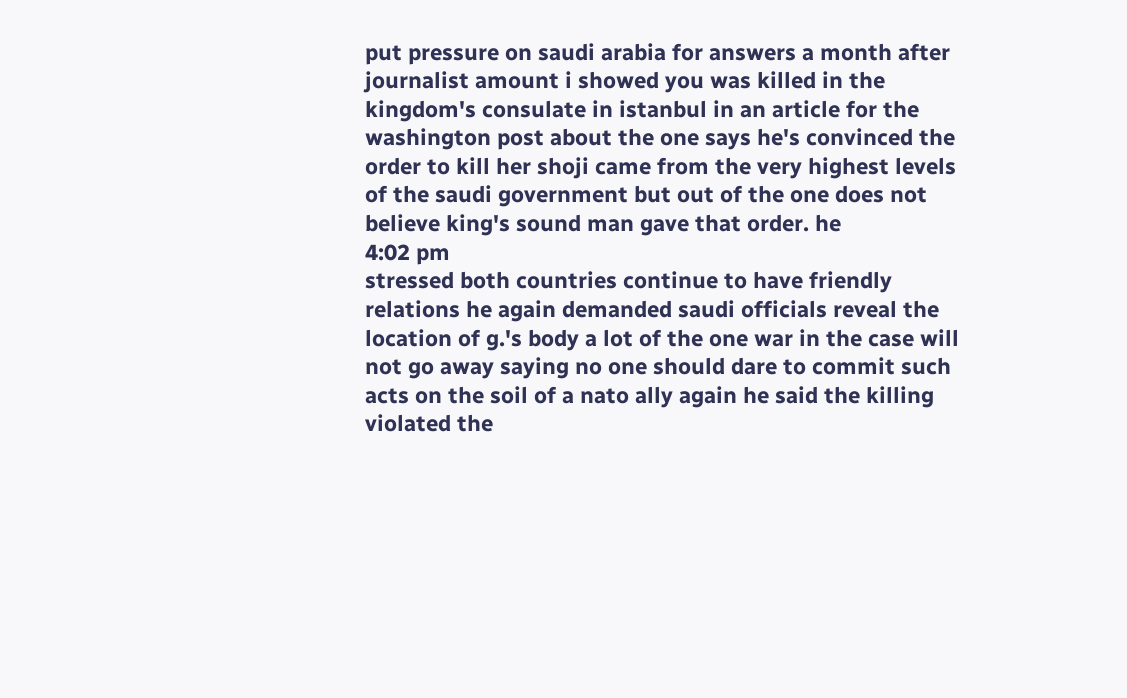put pressure on saudi arabia for answers a month after journalist amount i showed you was killed in the kingdom's consulate in istanbul in an article for the washington post about the one says he's convinced the order to kill her shoji came from the very highest levels of the saudi government but out of the one does not believe king's sound man gave that order. he
4:02 pm
stressed both countries continue to have friendly relations he again demanded saudi officials reveal the location of g.'s body a lot of the one war in the case will not go away saying no one should dare to commit such acts on the soil of a nato ally again he said the killing violated the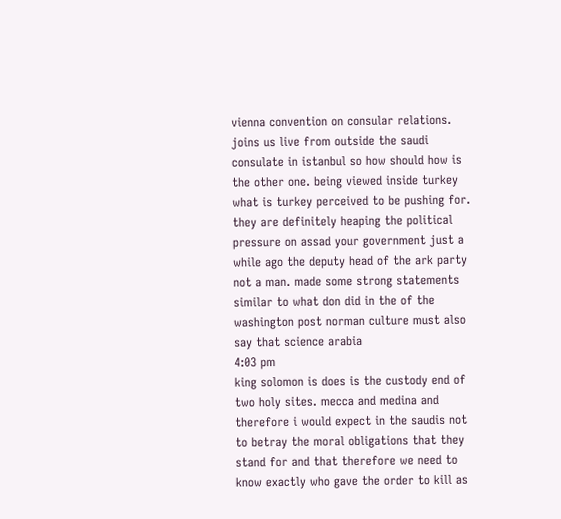vienna convention on consular relations. joins us live from outside the saudi consulate in istanbul so how should how is the other one. being viewed inside turkey what is turkey perceived to be pushing for. they are definitely heaping the political pressure on assad your government just a while ago the deputy head of the ark party not a man. made some strong statements similar to what don did in the of the washington post norman culture must also say that science arabia
4:03 pm
king solomon is does is the custody end of two holy sites. mecca and medina and therefore i would expect in the saudis not to betray the moral obligations that they stand for and that therefore we need to know exactly who gave the order to kill as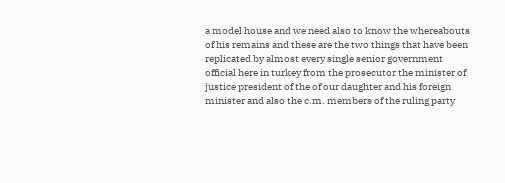a model house and we need also to know the whereabouts of his remains and these are the two things that have been replicated by almost every single senior government official here in turkey from the prosecutor the minister of justice president of the of our daughter and his foreign minister and also the c.m. members of the ruling party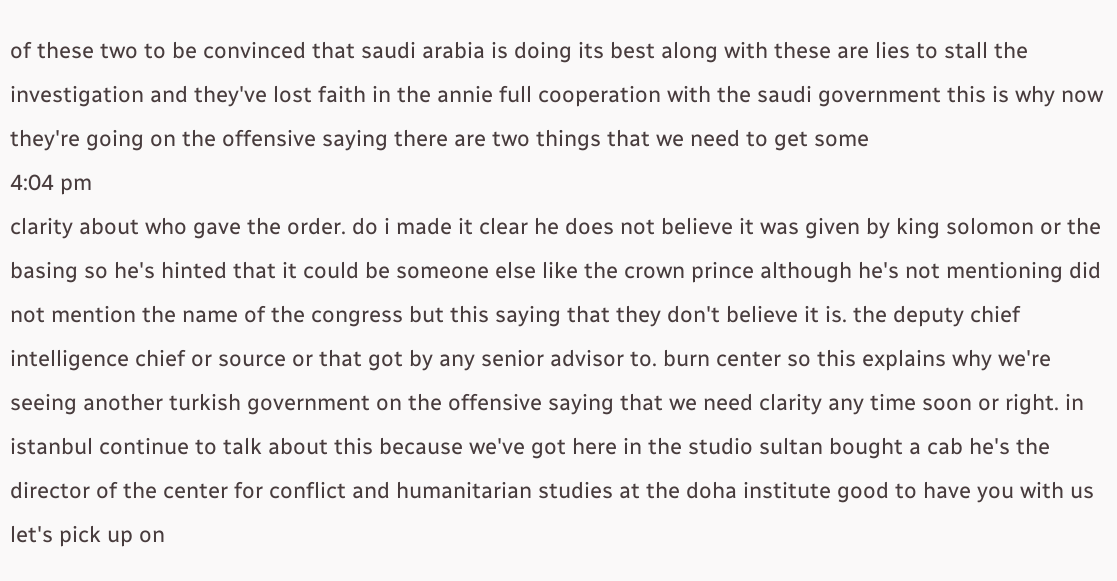of these two to be convinced that saudi arabia is doing its best along with these are lies to stall the investigation and they've lost faith in the annie full cooperation with the saudi government this is why now they're going on the offensive saying there are two things that we need to get some
4:04 pm
clarity about who gave the order. do i made it clear he does not believe it was given by king solomon or the basing so he's hinted that it could be someone else like the crown prince although he's not mentioning did not mention the name of the congress but this saying that they don't believe it is. the deputy chief intelligence chief or source or that got by any senior advisor to. burn center so this explains why we're seeing another turkish government on the offensive saying that we need clarity any time soon or right. in istanbul continue to talk about this because we've got here in the studio sultan bought a cab he's the director of the center for conflict and humanitarian studies at the doha institute good to have you with us let's pick up on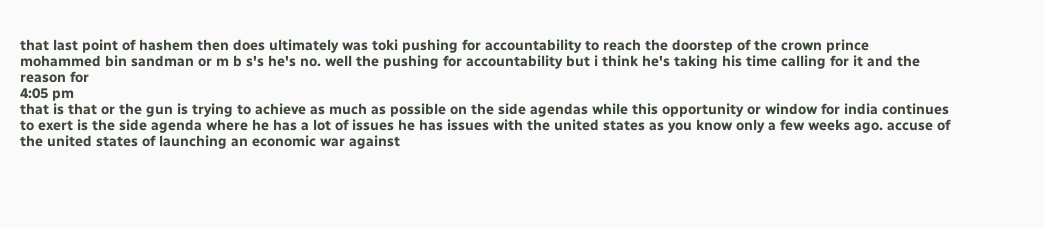that last point of hashem then does ultimately was toki pushing for accountability to reach the doorstep of the crown prince mohammed bin sandman or m b s's he's no. well the pushing for accountability but i think he's taking his time calling for it and the reason for
4:05 pm
that is that or the gun is trying to achieve as much as possible on the side agendas while this opportunity or window for india continues to exert is the side agenda where he has a lot of issues he has issues with the united states as you know only a few weeks ago. accuse of the united states of launching an economic war against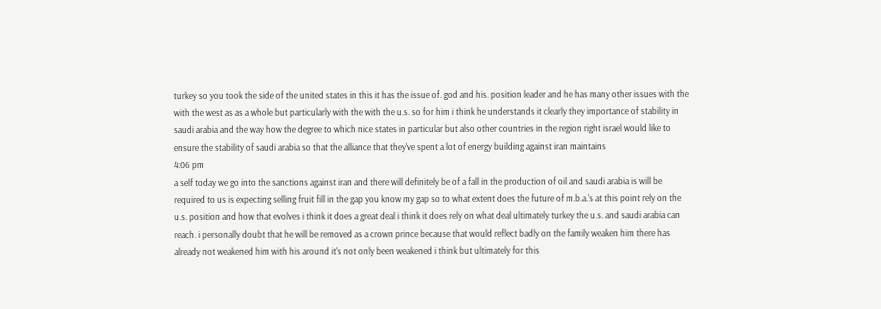turkey so you took the side of the united states in this it has the issue of. god and his. position leader and he has many other issues with the with the west as as a whole but particularly with the with the u.s. so for him i think he understands it clearly they importance of stability in saudi arabia and the way how the degree to which nice states in particular but also other countries in the region right israel would like to ensure the stability of saudi arabia so that the alliance that they've spent a lot of energy building against iran maintains
4:06 pm
a self today we go into the sanctions against iran and there will definitely be of a fall in the production of oil and saudi arabia is will be required to us is expecting selling fruit fill in the gap you know my gap so to what extent does the future of m.b.a.'s at this point rely on the u.s. position and how that evolves i think it does a great deal i think it does rely on what deal ultimately turkey the u.s. and saudi arabia can reach. i personally doubt that he will be removed as a crown prince because that would reflect badly on the family weaken him there has already not weakened him with his around it's not only been weakened i think but ultimately for this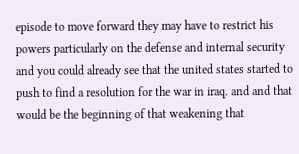episode to move forward they may have to restrict his powers particularly on the defense and internal security and you could already see that the united states started to push to find a resolution for the war in iraq. and and that would be the beginning of that weakening that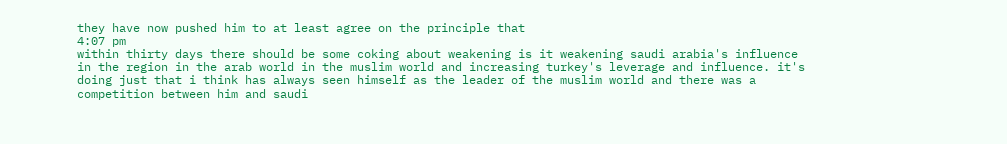they have now pushed him to at least agree on the principle that
4:07 pm
within thirty days there should be some coking about weakening is it weakening saudi arabia's influence in the region in the arab world in the muslim world and increasing turkey's leverage and influence. it's doing just that i think has always seen himself as the leader of the muslim world and there was a competition between him and saudi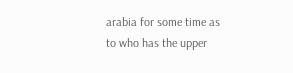arabia for some time as to who has the upper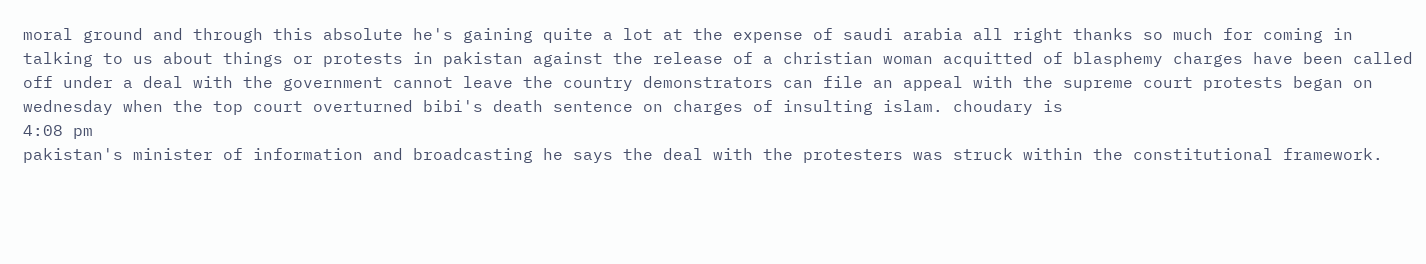moral ground and through this absolute he's gaining quite a lot at the expense of saudi arabia all right thanks so much for coming in talking to us about things or protests in pakistan against the release of a christian woman acquitted of blasphemy charges have been called off under a deal with the government cannot leave the country demonstrators can file an appeal with the supreme court protests began on wednesday when the top court overturned bibi's death sentence on charges of insulting islam. choudary is
4:08 pm
pakistan's minister of information and broadcasting he says the deal with the protesters was struck within the constitutional framework.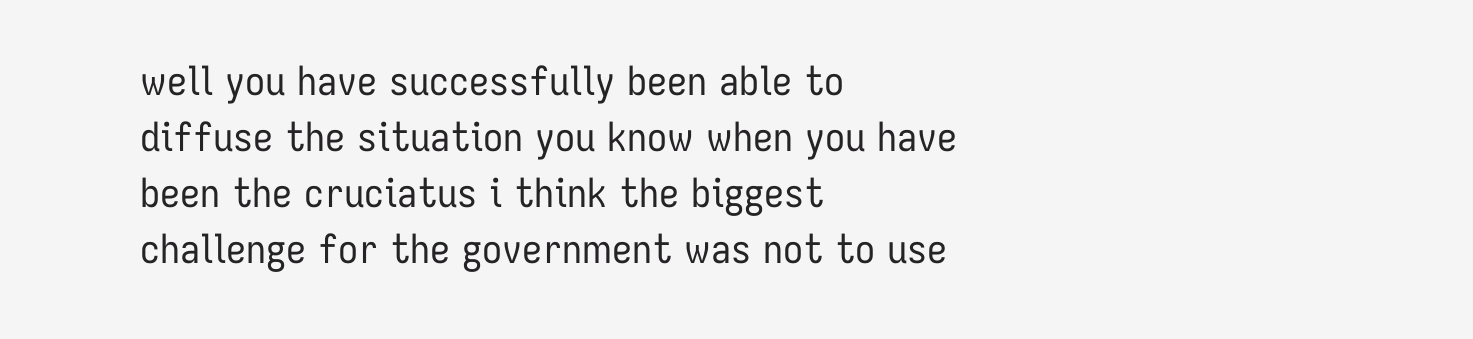well you have successfully been able to diffuse the situation you know when you have been the cruciatus i think the biggest challenge for the government was not to use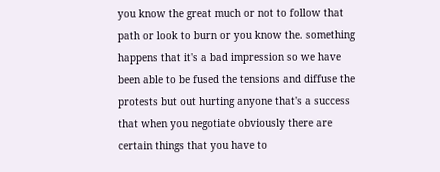you know the great much or not to follow that path or look to burn or you know the. something happens that it's a bad impression so we have been able to be fused the tensions and diffuse the protests but out hurting anyone that's a success that when you negotiate obviously there are certain things that you have to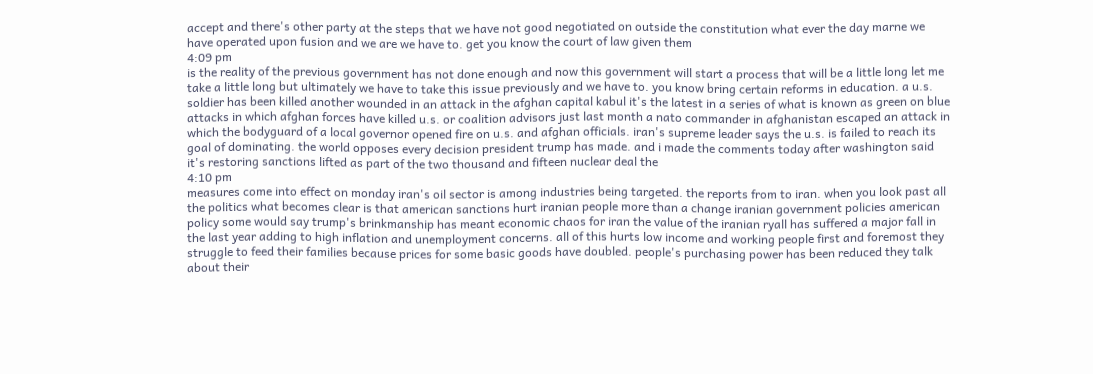accept and there's other party at the steps that we have not good negotiated on outside the constitution what ever the day marne we have operated upon fusion and we are we have to. get you know the court of law given them
4:09 pm
is the reality of the previous government has not done enough and now this government will start a process that will be a little long let me take a little long but ultimately we have to take this issue previously and we have to. you know bring certain reforms in education. a u.s. soldier has been killed another wounded in an attack in the afghan capital kabul it's the latest in a series of what is known as green on blue attacks in which afghan forces have killed u.s. or coalition advisors just last month a nato commander in afghanistan escaped an attack in which the bodyguard of a local governor opened fire on u.s. and afghan officials. iran's supreme leader says the u.s. is failed to reach its goal of dominating. the world opposes every decision president trump has made. and i made the comments today after washington said it's restoring sanctions lifted as part of the two thousand and fifteen nuclear deal the
4:10 pm
measures come into effect on monday iran's oil sector is among industries being targeted. the reports from to iran. when you look past all the politics what becomes clear is that american sanctions hurt iranian people more than a change iranian government policies american policy some would say trump's brinkmanship has meant economic chaos for iran the value of the iranian ryall has suffered a major fall in the last year adding to high inflation and unemployment concerns. all of this hurts low income and working people first and foremost they struggle to feed their families because prices for some basic goods have doubled. people's purchasing power has been reduced they talk about their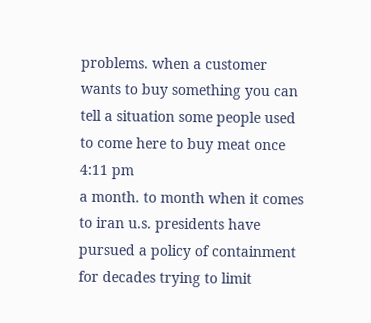problems. when a customer wants to buy something you can tell a situation some people used to come here to buy meat once
4:11 pm
a month. to month when it comes to iran u.s. presidents have pursued a policy of containment for decades trying to limit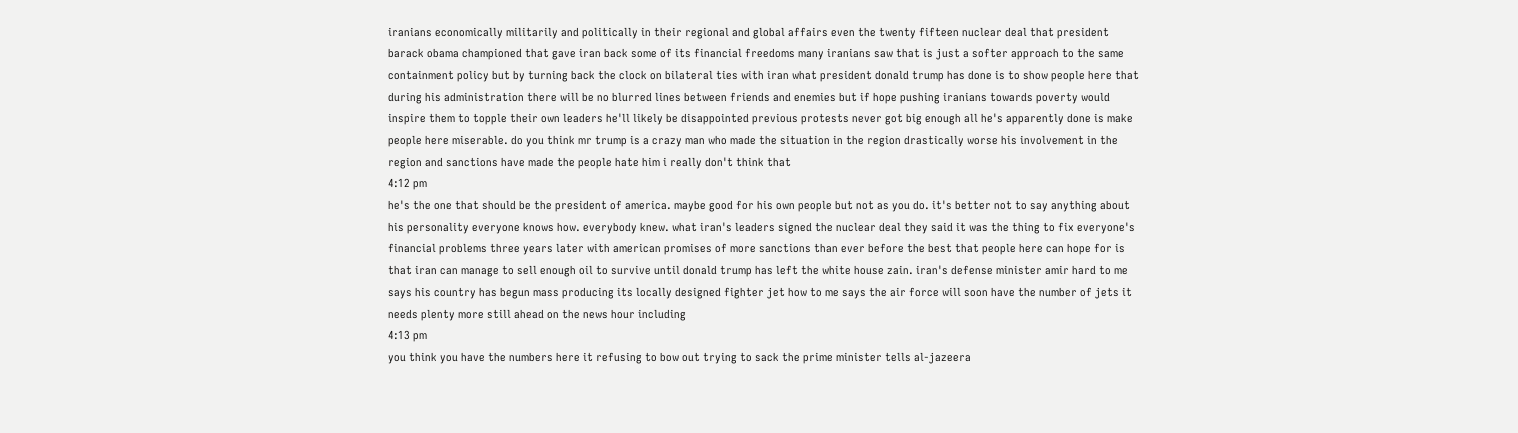iranians economically militarily and politically in their regional and global affairs even the twenty fifteen nuclear deal that president barack obama championed that gave iran back some of its financial freedoms many iranians saw that is just a softer approach to the same containment policy but by turning back the clock on bilateral ties with iran what president donald trump has done is to show people here that during his administration there will be no blurred lines between friends and enemies but if hope pushing iranians towards poverty would inspire them to topple their own leaders he'll likely be disappointed previous protests never got big enough all he's apparently done is make people here miserable. do you think mr trump is a crazy man who made the situation in the region drastically worse his involvement in the region and sanctions have made the people hate him i really don't think that
4:12 pm
he's the one that should be the president of america. maybe good for his own people but not as you do. it's better not to say anything about his personality everyone knows how. everybody knew. what iran's leaders signed the nuclear deal they said it was the thing to fix everyone's financial problems three years later with american promises of more sanctions than ever before the best that people here can hope for is that iran can manage to sell enough oil to survive until donald trump has left the white house zain. iran's defense minister amir hard to me says his country has begun mass producing its locally designed fighter jet how to me says the air force will soon have the number of jets it needs plenty more still ahead on the news hour including
4:13 pm
you think you have the numbers here it refusing to bow out trying to sack the prime minister tells al-jazeera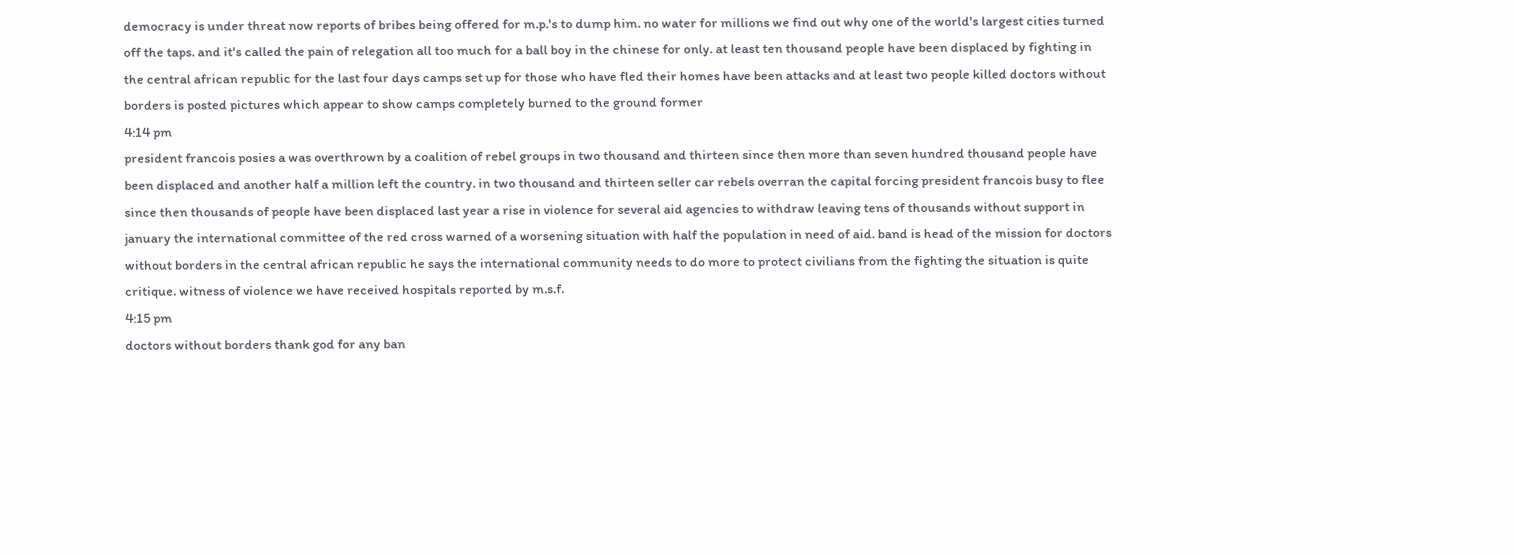democracy is under threat now reports of bribes being offered for m.p.'s to dump him. no water for millions we find out why one of the world's largest cities turned off the taps. and it's called the pain of relegation all too much for a ball boy in the chinese for only. at least ten thousand people have been displaced by fighting in the central african republic for the last four days camps set up for those who have fled their homes have been attacks and at least two people killed doctors without borders is posted pictures which appear to show camps completely burned to the ground former
4:14 pm
president francois posies a was overthrown by a coalition of rebel groups in two thousand and thirteen since then more than seven hundred thousand people have been displaced and another half a million left the country. in two thousand and thirteen seller car rebels overran the capital forcing president francois busy to flee since then thousands of people have been displaced last year a rise in violence for several aid agencies to withdraw leaving tens of thousands without support in january the international committee of the red cross warned of a worsening situation with half the population in need of aid. band is head of the mission for doctors without borders in the central african republic he says the international community needs to do more to protect civilians from the fighting the situation is quite critique. witness of violence we have received hospitals reported by m.s.f.
4:15 pm
doctors without borders thank god for any ban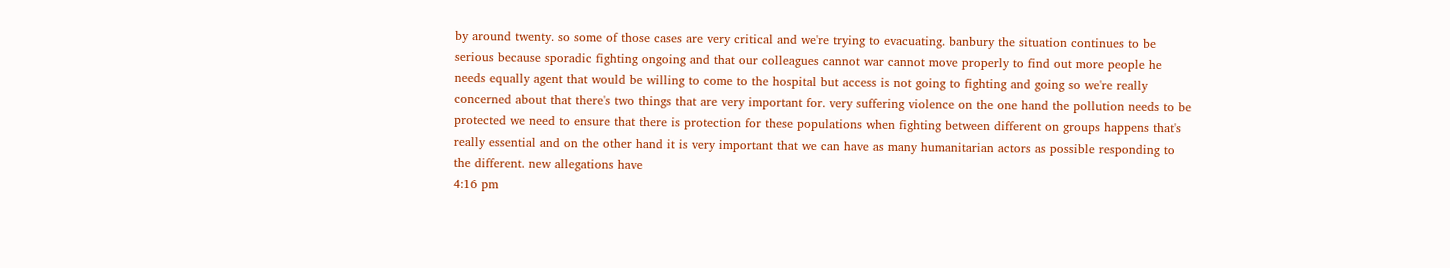by around twenty. so some of those cases are very critical and we're trying to evacuating. banbury the situation continues to be serious because sporadic fighting ongoing and that our colleagues cannot war cannot move properly to find out more people he needs equally agent that would be willing to come to the hospital but access is not going to fighting and going so we're really concerned about that there's two things that are very important for. very suffering violence on the one hand the pollution needs to be protected we need to ensure that there is protection for these populations when fighting between different on groups happens that's really essential and on the other hand it is very important that we can have as many humanitarian actors as possible responding to the different. new allegations have
4:16 pm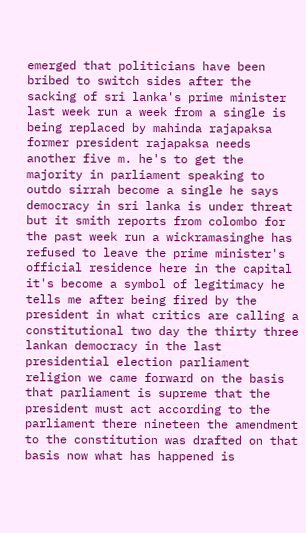emerged that politicians have been bribed to switch sides after the sacking of sri lanka's prime minister last week run a week from a single is being replaced by mahinda rajapaksa former president rajapaksa needs another five m. he's to get the majority in parliament speaking to outdo sirrah become a single he says democracy in sri lanka is under threat but it smith reports from colombo for the past week run a wickramasinghe has refused to leave the prime minister's official residence here in the capital it's become a symbol of legitimacy he tells me after being fired by the president in what critics are calling a constitutional two day the thirty three lankan democracy in the last presidential election parliament religion we came forward on the basis that parliament is supreme that the president must act according to the parliament there nineteen the amendment to the constitution was drafted on that basis now what has happened is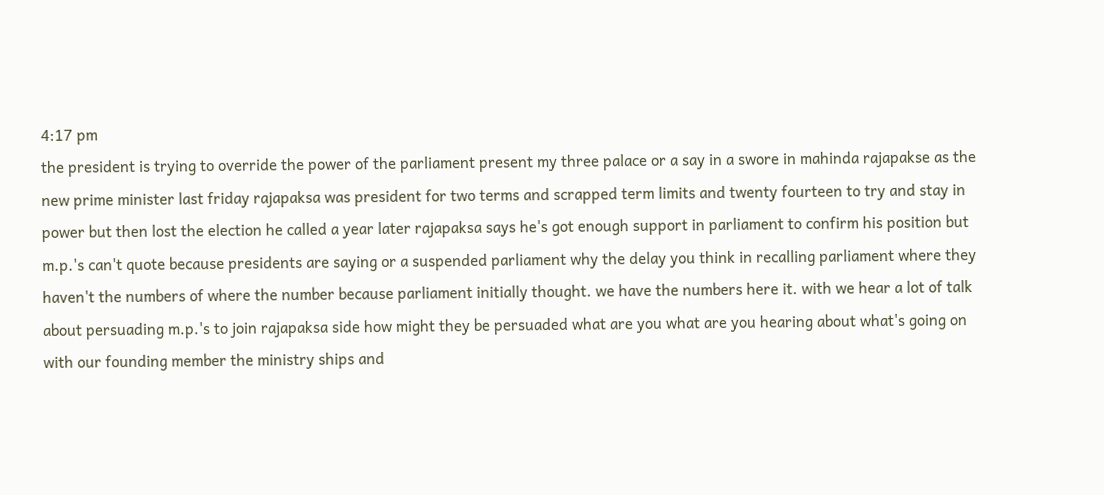4:17 pm
the president is trying to override the power of the parliament present my three palace or a say in a swore in mahinda rajapakse as the new prime minister last friday rajapaksa was president for two terms and scrapped term limits and twenty fourteen to try and stay in power but then lost the election he called a year later rajapaksa says he's got enough support in parliament to confirm his position but m.p.'s can't quote because presidents are saying or a suspended parliament why the delay you think in recalling parliament where they haven't the numbers of where the number because parliament initially thought. we have the numbers here it. with we hear a lot of talk about persuading m.p.'s to join rajapaksa side how might they be persuaded what are you what are you hearing about what's going on with our founding member the ministry ships and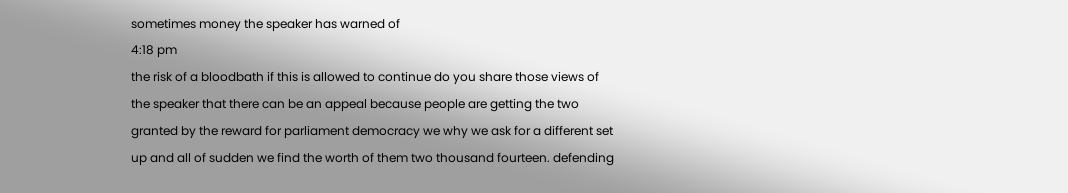sometimes money the speaker has warned of
4:18 pm
the risk of a bloodbath if this is allowed to continue do you share those views of the speaker that there can be an appeal because people are getting the two granted by the reward for parliament democracy we why we ask for a different set up and all of sudden we find the worth of them two thousand fourteen. defending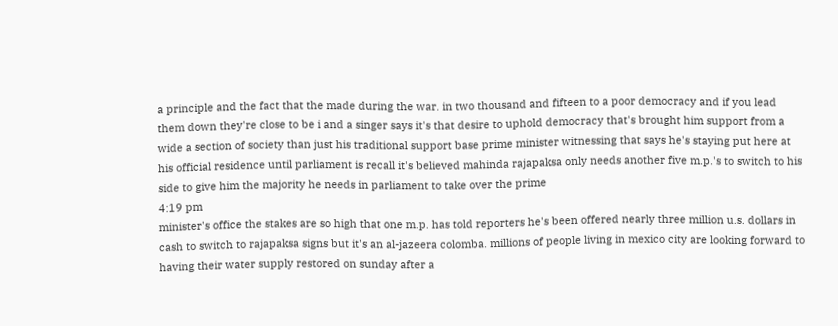a principle and the fact that the made during the war. in two thousand and fifteen to a poor democracy and if you lead them down they're close to be i and a singer says it's that desire to uphold democracy that's brought him support from a wide a section of society than just his traditional support base prime minister witnessing that says he's staying put here at his official residence until parliament is recall it's believed mahinda rajapaksa only needs another five m.p.'s to switch to his side to give him the majority he needs in parliament to take over the prime
4:19 pm
minister's office the stakes are so high that one m.p. has told reporters he's been offered nearly three million u.s. dollars in cash to switch to rajapaksa signs but it's an al-jazeera colomba. millions of people living in mexico city are looking forward to having their water supply restored on sunday after a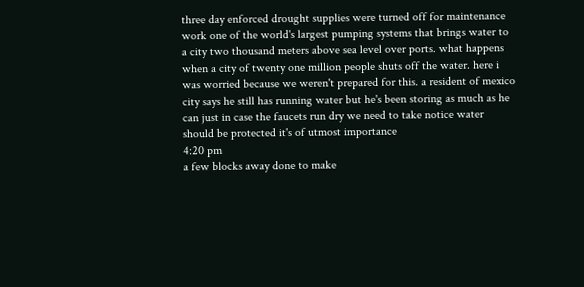three day enforced drought supplies were turned off for maintenance work one of the world's largest pumping systems that brings water to a city two thousand meters above sea level over ports. what happens when a city of twenty one million people shuts off the water. here i was worried because we weren't prepared for this. a resident of mexico city says he still has running water but he's been storing as much as he can just in case the faucets run dry we need to take notice water should be protected it's of utmost importance
4:20 pm
a few blocks away done to make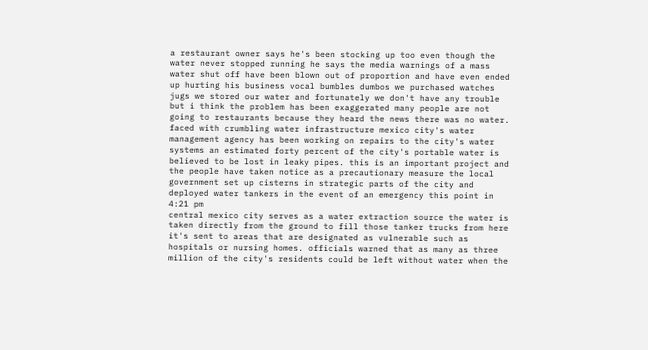a restaurant owner says he's been stocking up too even though the water never stopped running he says the media warnings of a mass water shut off have been blown out of proportion and have even ended up hurting his business vocal bumbles dumbos we purchased watches jugs we stored our water and fortunately we don't have any trouble but i think the problem has been exaggerated many people are not going to restaurants because they heard the news there was no water. faced with crumbling water infrastructure mexico city's water management agency has been working on repairs to the city's water systems an estimated forty percent of the city's portable water is believed to be lost in leaky pipes. this is an important project and the people have taken notice as a precautionary measure the local government set up cisterns in strategic parts of the city and deployed water tankers in the event of an emergency this point in
4:21 pm
central mexico city serves as a water extraction source the water is taken directly from the ground to fill those tanker trucks from here it's sent to areas that are designated as vulnerable such as hospitals or nursing homes. officials warned that as many as three million of the city's residents could be left without water when the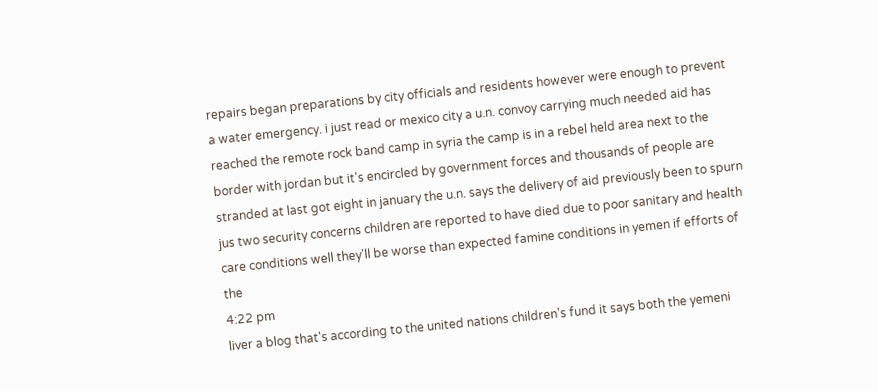repairs began preparations by city officials and residents however were enough to prevent a water emergency. i just read or mexico city a u.n. convoy carrying much needed aid has reached the remote rock band camp in syria the camp is in a rebel held area next to the border with jordan but it's encircled by government forces and thousands of people are stranded at last got eight in january the u.n. says the delivery of aid previously been to spurn jus two security concerns children are reported to have died due to poor sanitary and health care conditions well they'll be worse than expected famine conditions in yemen if efforts of the
4:22 pm
liver a blog that's according to the united nations children's fund it says both the yemeni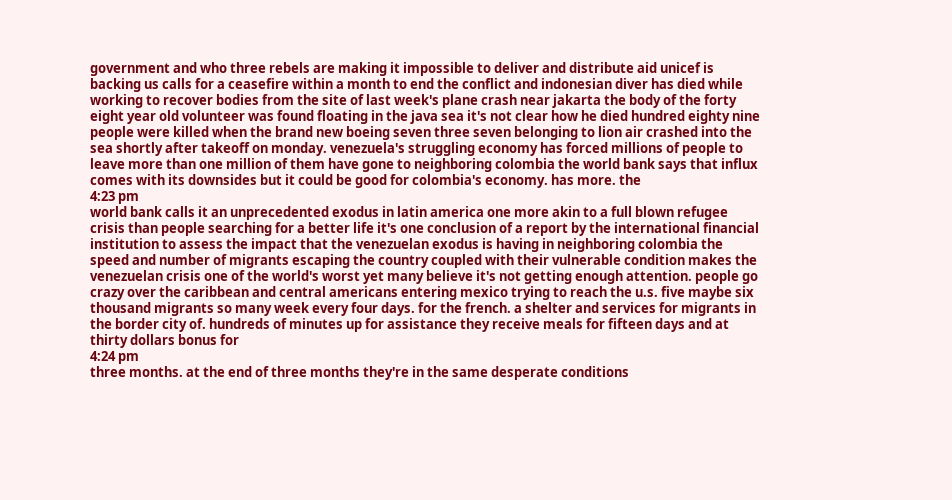government and who three rebels are making it impossible to deliver and distribute aid unicef is backing us calls for a ceasefire within a month to end the conflict and indonesian diver has died while working to recover bodies from the site of last week's plane crash near jakarta the body of the forty eight year old volunteer was found floating in the java sea it's not clear how he died hundred eighty nine people were killed when the brand new boeing seven three seven belonging to lion air crashed into the sea shortly after takeoff on monday. venezuela's struggling economy has forced millions of people to leave more than one million of them have gone to neighboring colombia the world bank says that influx comes with its downsides but it could be good for colombia's economy. has more. the
4:23 pm
world bank calls it an unprecedented exodus in latin america one more akin to a full blown refugee crisis than people searching for a better life it's one conclusion of a report by the international financial institution to assess the impact that the venezuelan exodus is having in neighboring colombia the speed and number of migrants escaping the country coupled with their vulnerable condition makes the venezuelan crisis one of the world's worst yet many believe it's not getting enough attention. people go crazy over the caribbean and central americans entering mexico trying to reach the u.s. five maybe six thousand migrants so many week every four days. for the french. a shelter and services for migrants in the border city of. hundreds of minutes up for assistance they receive meals for fifteen days and at thirty dollars bonus for
4:24 pm
three months. at the end of three months they're in the same desperate conditions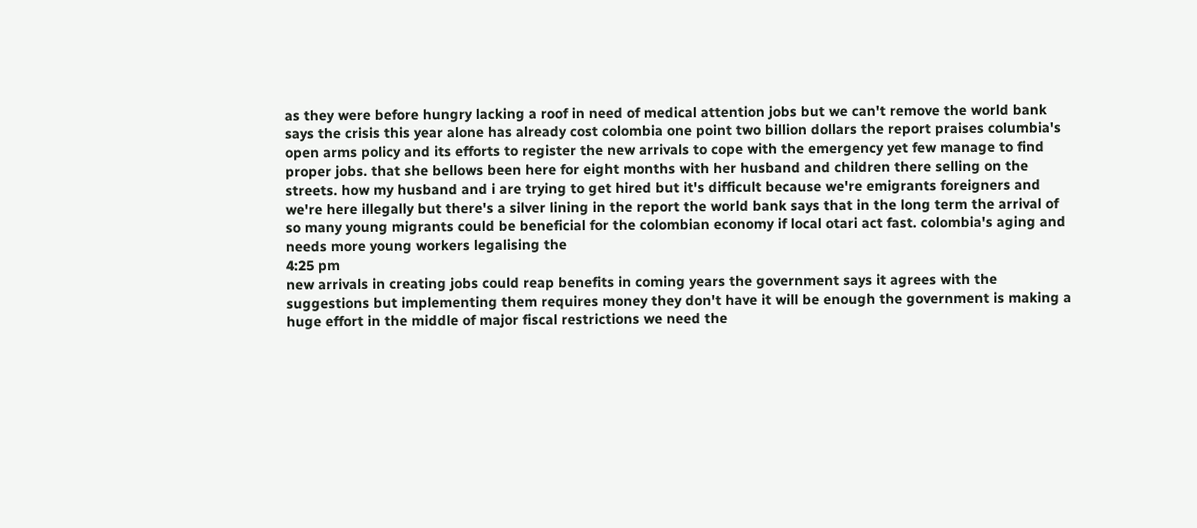as they were before hungry lacking a roof in need of medical attention jobs but we can't remove the world bank says the crisis this year alone has already cost colombia one point two billion dollars the report praises columbia's open arms policy and its efforts to register the new arrivals to cope with the emergency yet few manage to find proper jobs. that she bellows been here for eight months with her husband and children there selling on the streets. how my husband and i are trying to get hired but it's difficult because we're emigrants foreigners and we're here illegally but there's a silver lining in the report the world bank says that in the long term the arrival of so many young migrants could be beneficial for the colombian economy if local otari act fast. colombia's aging and needs more young workers legalising the
4:25 pm
new arrivals in creating jobs could reap benefits in coming years the government says it agrees with the suggestions but implementing them requires money they don't have it will be enough the government is making a huge effort in the middle of major fiscal restrictions we need the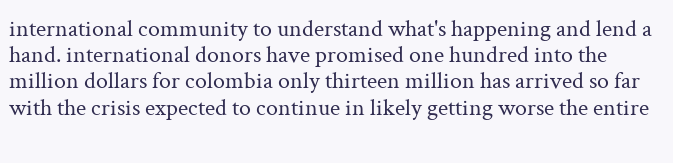international community to understand what's happening and lend a hand. international donors have promised one hundred into the million dollars for colombia only thirteen million has arrived so far with the crisis expected to continue in likely getting worse the entire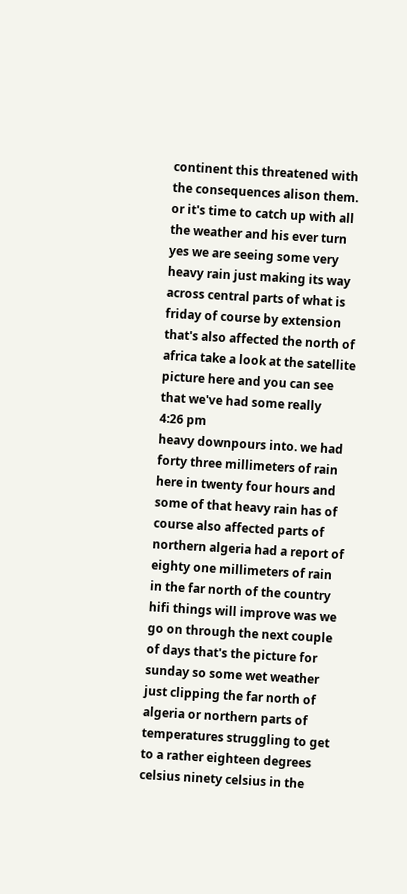continent this threatened with the consequences alison them. or it's time to catch up with all the weather and his ever turn yes we are seeing some very heavy rain just making its way across central parts of what is friday of course by extension that's also affected the north of africa take a look at the satellite picture here and you can see that we've had some really
4:26 pm
heavy downpours into. we had forty three millimeters of rain here in twenty four hours and some of that heavy rain has of course also affected parts of northern algeria had a report of eighty one millimeters of rain in the far north of the country hifi things will improve was we go on through the next couple of days that's the picture for sunday so some wet weather just clipping the far north of algeria or northern parts of temperatures struggling to get to a rather eighteen degrees celsius ninety celsius in the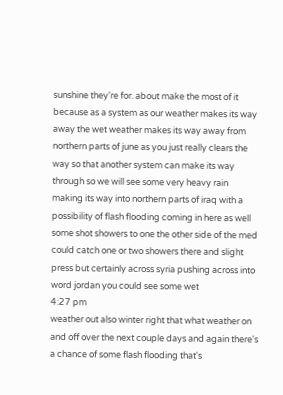sunshine they're for. about make the most of it because as a system as our weather makes its way away the wet weather makes its way away from northern parts of june as you just really clears the way so that another system can make its way through so we will see some very heavy rain making its way into northern parts of iraq with a possibility of flash flooding coming in here as well some shot showers to one the other side of the med could catch one or two showers there and slight press but certainly across syria pushing across into word jordan you could see some wet
4:27 pm
weather out also winter right that what weather on and off over the next couple days and again there's a chance of some flash flooding that's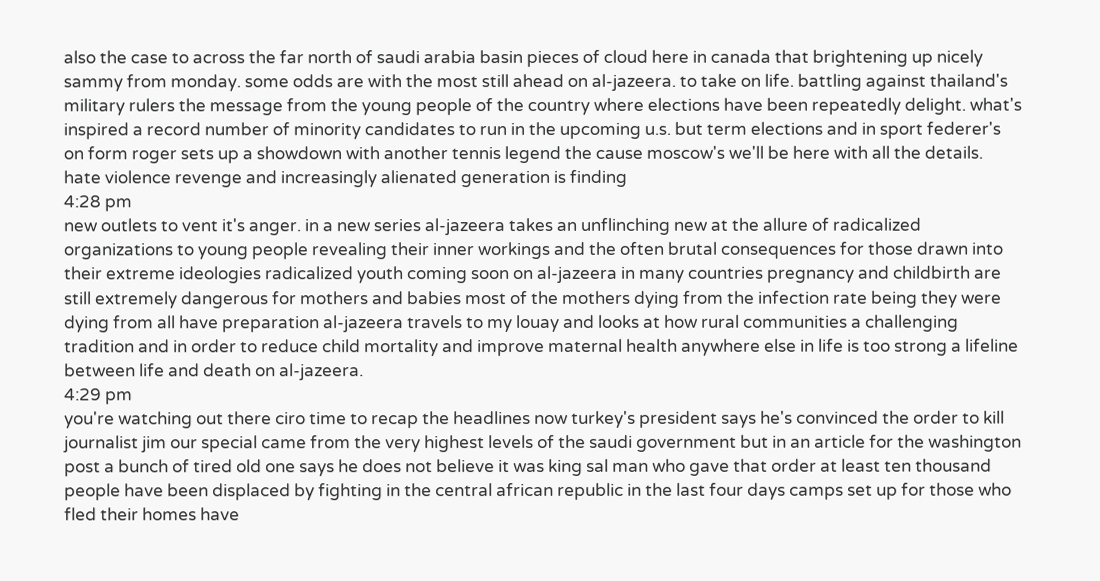also the case to across the far north of saudi arabia basin pieces of cloud here in canada that brightening up nicely sammy from monday. some odds are with the most still ahead on al-jazeera. to take on life. battling against thailand's military rulers the message from the young people of the country where elections have been repeatedly delight. what's inspired a record number of minority candidates to run in the upcoming u.s. but term elections and in sport federer's on form roger sets up a showdown with another tennis legend the cause moscow's we'll be here with all the details. hate violence revenge and increasingly alienated generation is finding
4:28 pm
new outlets to vent it's anger. in a new series al-jazeera takes an unflinching new at the allure of radicalized organizations to young people revealing their inner workings and the often brutal consequences for those drawn into their extreme ideologies radicalized youth coming soon on al-jazeera in many countries pregnancy and childbirth are still extremely dangerous for mothers and babies most of the mothers dying from the infection rate being they were dying from all have preparation al-jazeera travels to my louay and looks at how rural communities a challenging tradition and in order to reduce child mortality and improve maternal health anywhere else in life is too strong a lifeline between life and death on al-jazeera.
4:29 pm
you're watching out there ciro time to recap the headlines now turkey's president says he's convinced the order to kill journalist jim our special came from the very highest levels of the saudi government but in an article for the washington post a bunch of tired old one says he does not believe it was king sal man who gave that order at least ten thousand people have been displaced by fighting in the central african republic in the last four days camps set up for those who fled their homes have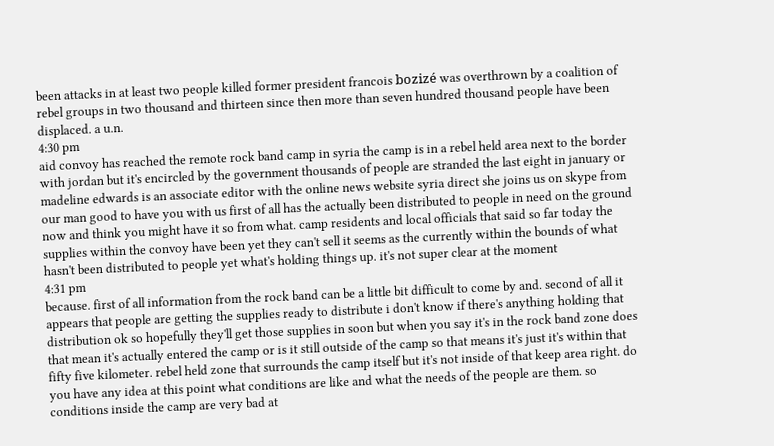been attacks in at least two people killed former president francois bozizé was overthrown by a coalition of rebel groups in two thousand and thirteen since then more than seven hundred thousand people have been displaced. a u.n.
4:30 pm
aid convoy has reached the remote rock band camp in syria the camp is in a rebel held area next to the border with jordan but it's encircled by the government thousands of people are stranded the last eight in january or madeline edwards is an associate editor with the online news website syria direct she joins us on skype from our man good to have you with us first of all has the actually been distributed to people in need on the ground now and think you might have it so from what. camp residents and local officials that said so far today the supplies within the convoy have been yet they can't sell it seems as the currently within the bounds of what hasn't been distributed to people yet what's holding things up. it's not super clear at the moment
4:31 pm
because. first of all information from the rock band can be a little bit difficult to come by and. second of all it appears that people are getting the supplies ready to distribute i don't know if there's anything holding that distribution ok so hopefully they'll get those supplies in soon but when you say it's in the rock band zone does that mean it's actually entered the camp or is it still outside of the camp so that means it's just it's within that fifty five kilometer. rebel held zone that surrounds the camp itself but it's not inside of that keep area right. do you have any idea at this point what conditions are like and what the needs of the people are them. so conditions inside the camp are very bad at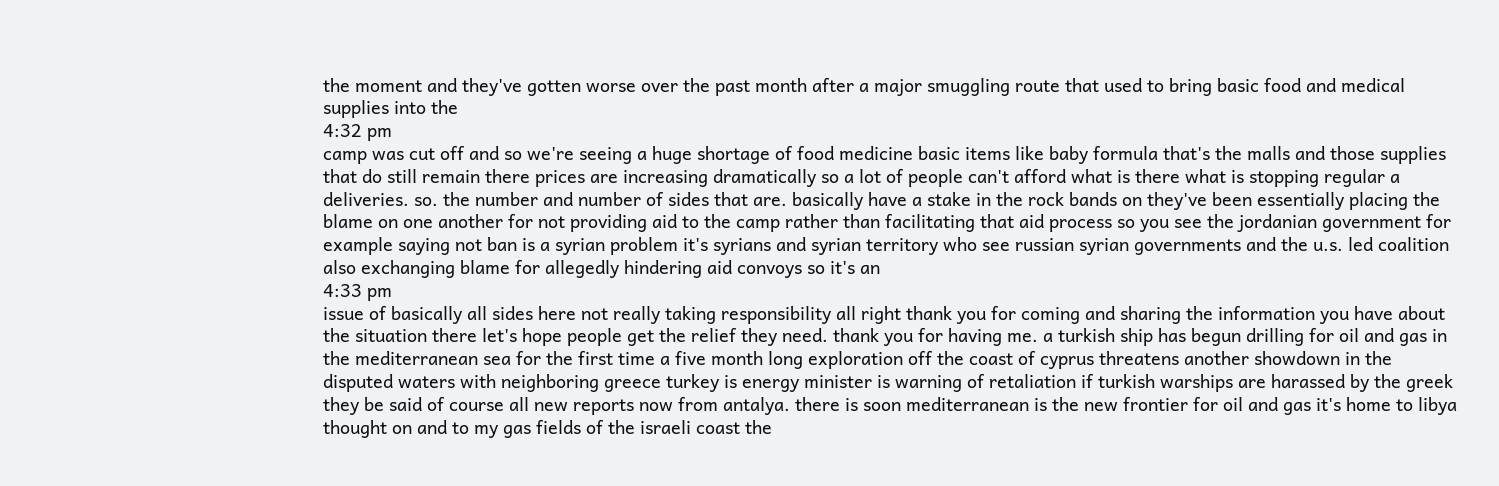the moment and they've gotten worse over the past month after a major smuggling route that used to bring basic food and medical supplies into the
4:32 pm
camp was cut off and so we're seeing a huge shortage of food medicine basic items like baby formula that's the malls and those supplies that do still remain there prices are increasing dramatically so a lot of people can't afford what is there what is stopping regular a deliveries. so. the number and number of sides that are. basically have a stake in the rock bands on they've been essentially placing the blame on one another for not providing aid to the camp rather than facilitating that aid process so you see the jordanian government for example saying not ban is a syrian problem it's syrians and syrian territory who see russian syrian governments and the u.s. led coalition also exchanging blame for allegedly hindering aid convoys so it's an
4:33 pm
issue of basically all sides here not really taking responsibility all right thank you for coming and sharing the information you have about the situation there let's hope people get the relief they need. thank you for having me. a turkish ship has begun drilling for oil and gas in the mediterranean sea for the first time a five month long exploration off the coast of cyprus threatens another showdown in the disputed waters with neighboring greece turkey is energy minister is warning of retaliation if turkish warships are harassed by the greek they be said of course all new reports now from antalya. there is soon mediterranean is the new frontier for oil and gas it's home to libya thought on and to my gas fields of the israeli coast the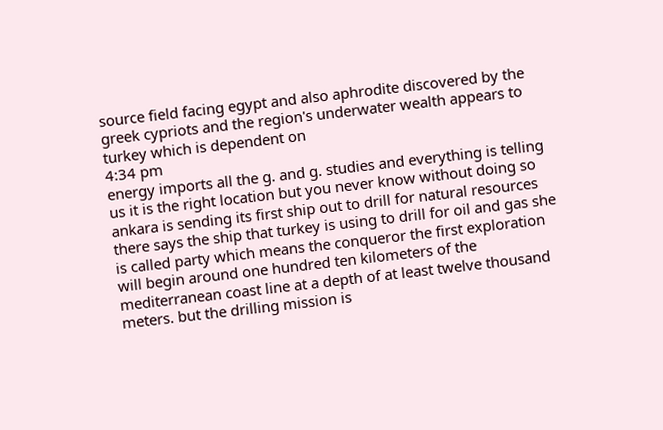source field facing egypt and also aphrodite discovered by the greek cypriots and the region's underwater wealth appears to turkey which is dependent on
4:34 pm
energy imports all the g. and g. studies and everything is telling us it is the right location but you never know without doing so ankara is sending its first ship out to drill for natural resources there says the ship that turkey is using to drill for oil and gas she is called party which means the conqueror the first exploration will begin around one hundred ten kilometers of the mediterranean coast line at a depth of at least twelve thousand meters. but the drilling mission is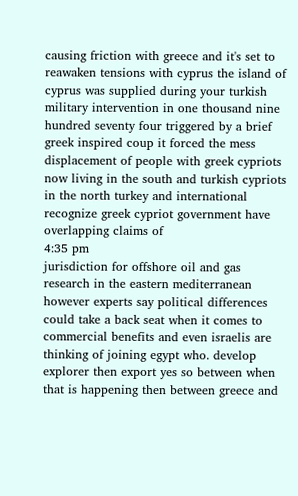causing friction with greece and it's set to reawaken tensions with cyprus the island of cyprus was supplied during your turkish military intervention in one thousand nine hundred seventy four triggered by a brief greek inspired coup it forced the mess displacement of people with greek cypriots now living in the south and turkish cypriots in the north turkey and international recognize greek cypriot government have overlapping claims of
4:35 pm
jurisdiction for offshore oil and gas research in the eastern mediterranean however experts say political differences could take a back seat when it comes to commercial benefits and even israelis are thinking of joining egypt who. develop explorer then export yes so between when that is happening then between greece and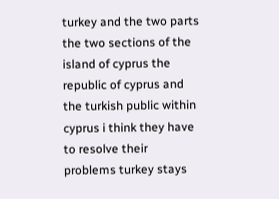turkey and the two parts the two sections of the island of cyprus the republic of cyprus and the turkish public within cyprus i think they have to resolve their problems turkey stays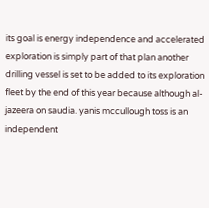its goal is energy independence and accelerated exploration is simply part of that plan another drilling vessel is set to be added to its exploration fleet by the end of this year because although al-jazeera on saudia. yanis mccullough toss is an independent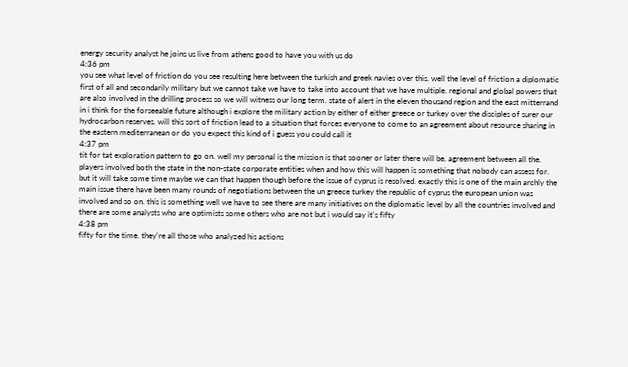energy security analyst he joins us live from athens good to have you with us do
4:36 pm
you see what level of friction do you see resulting here between the turkish and greek navies over this. well the level of friction a diplomatic first of all and secondarily military but we cannot take we have to take into account that we have multiple. regional and global powers that are also involved in the drilling process so we will witness our long term. state of alert in the eleven thousand region and the east mitterrand in i think for the forseeable future although i explore the military action by either of either greece or turkey over the disciples of surer our hydrocarbon reserves. will this sort of friction lead to a situation that forces everyone to come to an agreement about resource sharing in the eastern mediterranean or do you expect this kind of i guess you could call it
4:37 pm
tit for tat exploration pattern to go on. well my personal is the mission is that sooner or later there will be. agreement between all the. players involved both the state in the non-state corporate entities when and how this will happen is something that nobody can assess for. but it will take some time maybe we can that happen though before the issue of cyprus is resolved. exactly this is one of the main archly the main issue there have been many rounds of negotiations between the un greece turkey the republic of cyprus the european union was involved and so on. this is something well we have to see there are many initiatives on the diplomatic level by all the countries involved and there are some analysts who are optimists some others who are not but i would say it's fifty
4:38 pm
fifty for the time. they're all those who analyzed his actions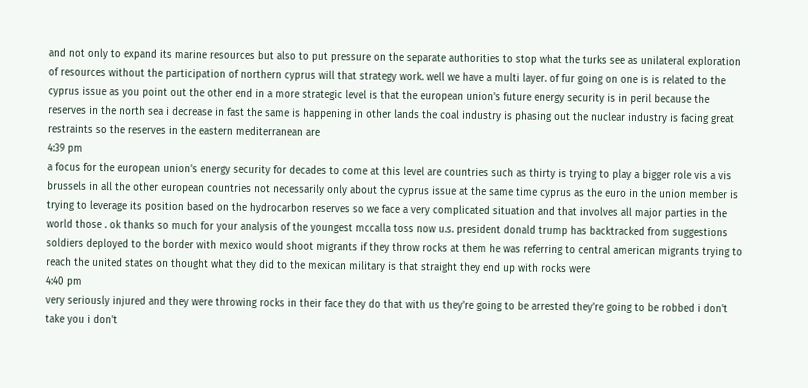and not only to expand its marine resources but also to put pressure on the separate authorities to stop what the turks see as unilateral exploration of resources without the participation of northern cyprus will that strategy work. well we have a multi layer. of fur going on one is is related to the cyprus issue as you point out the other end in a more strategic level is that the european union's future energy security is in peril because the reserves in the north sea i decrease in fast the same is happening in other lands the coal industry is phasing out the nuclear industry is facing great restraints so the reserves in the eastern mediterranean are
4:39 pm
a focus for the european union's energy security for decades to come at this level are countries such as thirty is trying to play a bigger role vis a vis brussels in all the other european countries not necessarily only about the cyprus issue at the same time cyprus as the euro in the union member is trying to leverage its position based on the hydrocarbon reserves so we face a very complicated situation and that involves all major parties in the world those . ok thanks so much for your analysis of the youngest mccalla toss now u.s. president donald trump has backtracked from suggestions soldiers deployed to the border with mexico would shoot migrants if they throw rocks at them he was referring to central american migrants trying to reach the united states on thought what they did to the mexican military is that straight they end up with rocks were
4:40 pm
very seriously injured and they were throwing rocks in their face they do that with us they're going to be arrested they're going to be robbed i don't take you i don't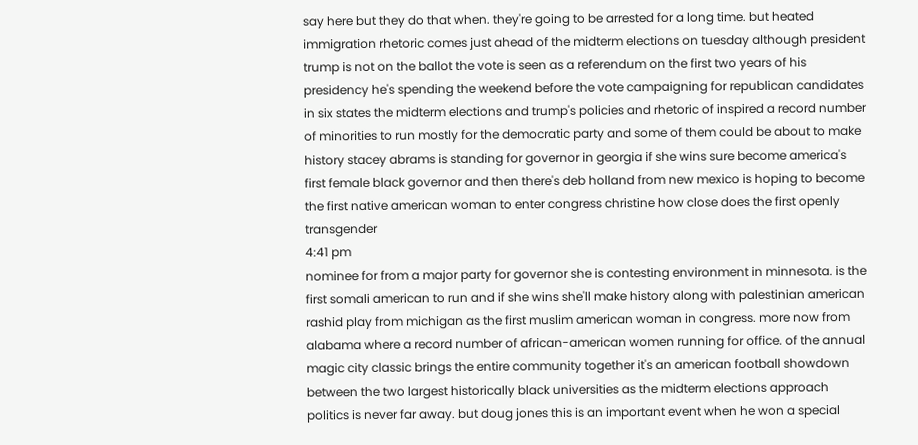say here but they do that when. they're going to be arrested for a long time. but heated immigration rhetoric comes just ahead of the midterm elections on tuesday although president trump is not on the ballot the vote is seen as a referendum on the first two years of his presidency he's spending the weekend before the vote campaigning for republican candidates in six states the midterm elections and trump's policies and rhetoric of inspired a record number of minorities to run mostly for the democratic party and some of them could be about to make history stacey abrams is standing for governor in georgia if she wins sure become america's first female black governor and then there's deb holland from new mexico is hoping to become the first native american woman to enter congress christine how close does the first openly transgender
4:41 pm
nominee for from a major party for governor she is contesting environment in minnesota. is the first somali american to run and if she wins she'll make history along with palestinian american rashid play from michigan as the first muslim american woman in congress. more now from alabama where a record number of african-american women running for office. of the annual magic city classic brings the entire community together it's an american football showdown between the two largest historically black universities as the midterm elections approach politics is never far away. but doug jones this is an important event when he won a special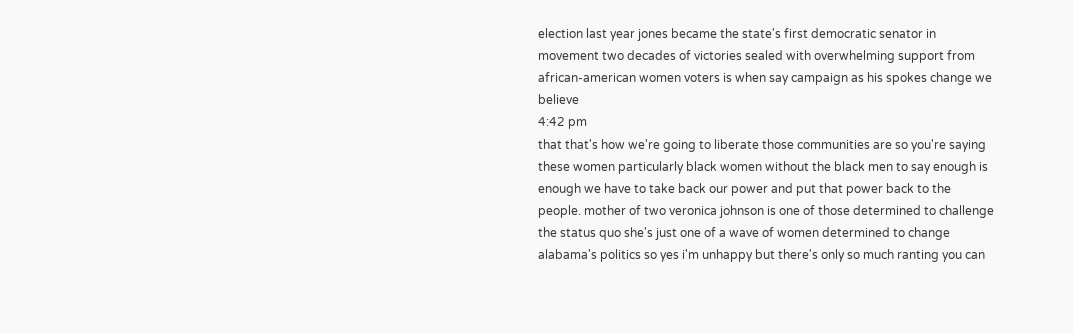election last year jones became the state's first democratic senator in movement two decades of victories sealed with overwhelming support from african-american women voters is when say campaign as his spokes change we believe
4:42 pm
that that's how we're going to liberate those communities are so you're saying these women particularly black women without the black men to say enough is enough we have to take back our power and put that power back to the people. mother of two veronica johnson is one of those determined to challenge the status quo she's just one of a wave of women determined to change alabama's politics so yes i'm unhappy but there's only so much ranting you can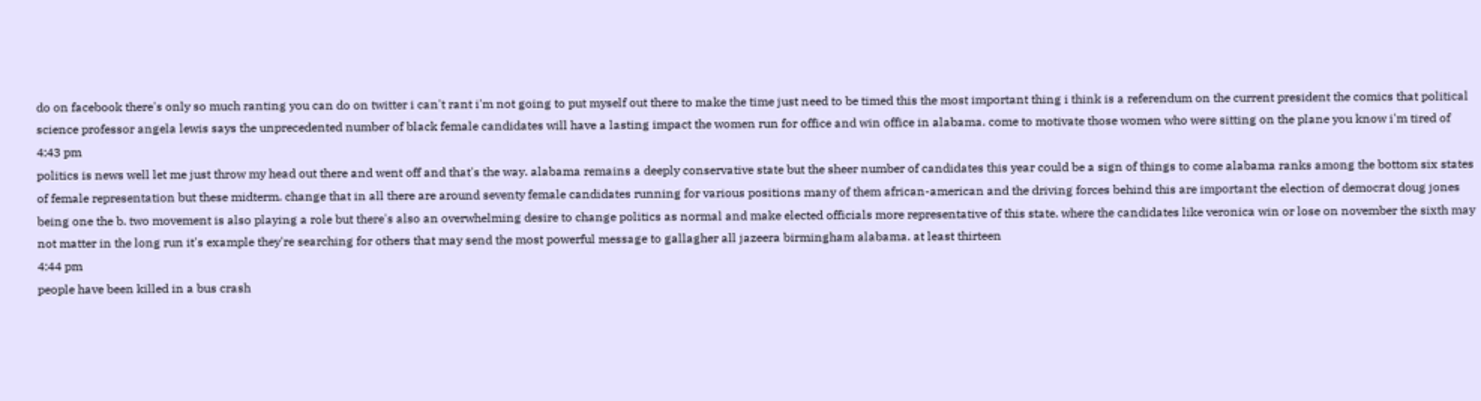do on facebook there's only so much ranting you can do on twitter i can't rant i'm not going to put myself out there to make the time just need to be timed this the most important thing i think is a referendum on the current president the comics that political science professor angela lewis says the unprecedented number of black female candidates will have a lasting impact the women run for office and win office in alabama. come to motivate those women who were sitting on the plane you know i'm tired of
4:43 pm
politics is news well let me just throw my head out there and went off and that's the way. alabama remains a deeply conservative state but the sheer number of candidates this year could be a sign of things to come alabama ranks among the bottom six states of female representation but these midterm. change that in all there are around seventy female candidates running for various positions many of them african-american and the driving forces behind this are important the election of democrat doug jones being one the b. two movement is also playing a role but there's also an overwhelming desire to change politics as normal and make elected officials more representative of this state. where the candidates like veronica win or lose on november the sixth may not matter in the long run it's example they're searching for others that may send the most powerful message to gallagher all jazeera birmingham alabama. at least thirteen
4:44 pm
people have been killed in a bus crash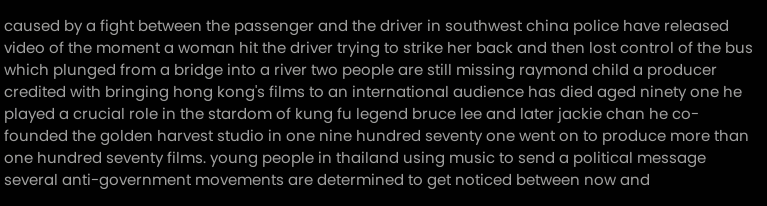caused by a fight between the passenger and the driver in southwest china police have released video of the moment a woman hit the driver trying to strike her back and then lost control of the bus which plunged from a bridge into a river two people are still missing raymond child a producer credited with bringing hong kong's films to an international audience has died aged ninety one he played a crucial role in the stardom of kung fu legend bruce lee and later jackie chan he co-founded the golden harvest studio in one nine hundred seventy one went on to produce more than one hundred seventy films. young people in thailand using music to send a political message several anti-government movements are determined to get noticed between now and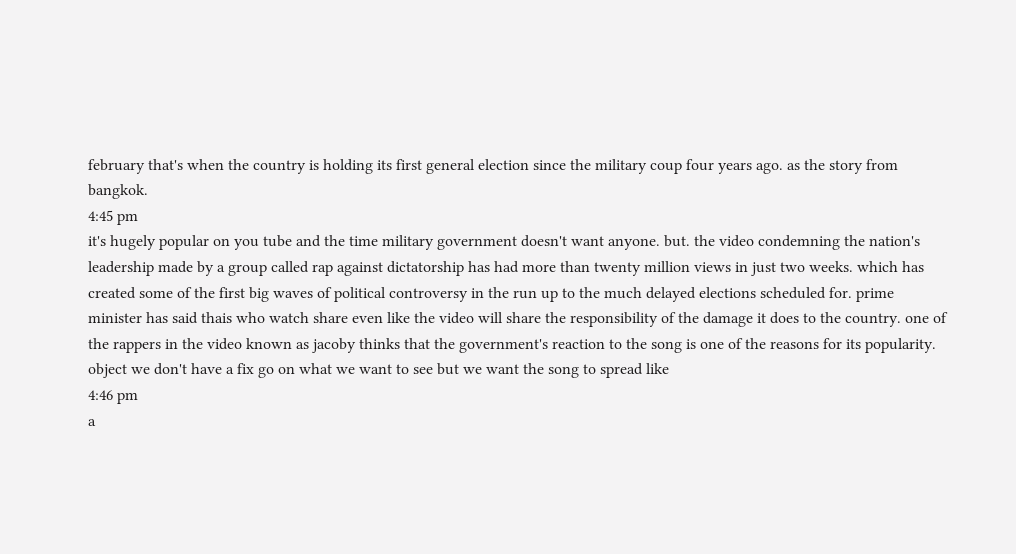february that's when the country is holding its first general election since the military coup four years ago. as the story from bangkok.
4:45 pm
it's hugely popular on you tube and the time military government doesn't want anyone. but. the video condemning the nation's leadership made by a group called rap against dictatorship has had more than twenty million views in just two weeks. which has created some of the first big waves of political controversy in the run up to the much delayed elections scheduled for. prime minister has said thais who watch share even like the video will share the responsibility of the damage it does to the country. one of the rappers in the video known as jacoby thinks that the government's reaction to the song is one of the reasons for its popularity. object we don't have a fix go on what we want to see but we want the song to spread like
4:46 pm
a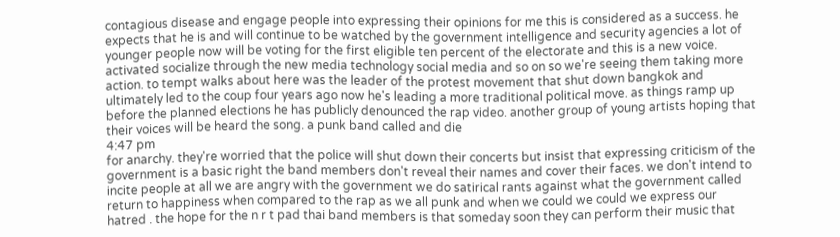contagious disease and engage people into expressing their opinions for me this is considered as a success. he expects that he is and will continue to be watched by the government intelligence and security agencies a lot of younger people now will be voting for the first eligible ten percent of the electorate and this is a new voice. activated socialize through the new media technology social media and so on so we're seeing them taking more action. to tempt walks about here was the leader of the protest movement that shut down bangkok and ultimately led to the coup four years ago now he's leading a more traditional political move. as things ramp up before the planned elections he has publicly denounced the rap video. another group of young artists hoping that their voices will be heard the song. a punk band called and die
4:47 pm
for anarchy. they're worried that the police will shut down their concerts but insist that expressing criticism of the government is a basic right the band members don't reveal their names and cover their faces. we don't intend to incite people at all we are angry with the government we do satirical rants against what the government called return to happiness when compared to the rap as we all punk and when we could we could we express our hatred . the hope for the n r t pad thai band members is that someday soon they can perform their music that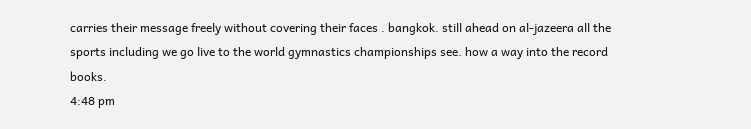carries their message freely without covering their faces . bangkok. still ahead on al-jazeera all the sports including we go live to the world gymnastics championships see. how a way into the record books.
4:48 pm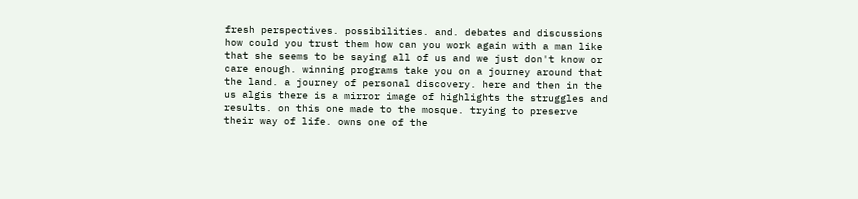fresh perspectives. possibilities. and. debates and discussions how could you trust them how can you work again with a man like that she seems to be saying all of us and we just don't know or care enough. winning programs take you on a journey around that the land. a journey of personal discovery. here and then in the us algis there is a mirror image of highlights the struggles and results. on this one made to the mosque. trying to preserve their way of life. owns one of the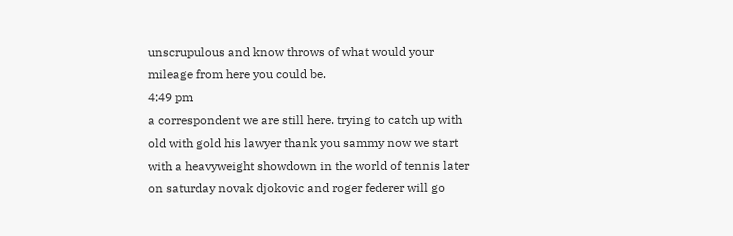unscrupulous and know throws of what would your mileage from here you could be.
4:49 pm
a correspondent we are still here. trying to catch up with old with gold his lawyer thank you sammy now we start with a heavyweight showdown in the world of tennis later on saturday novak djokovic and roger federer will go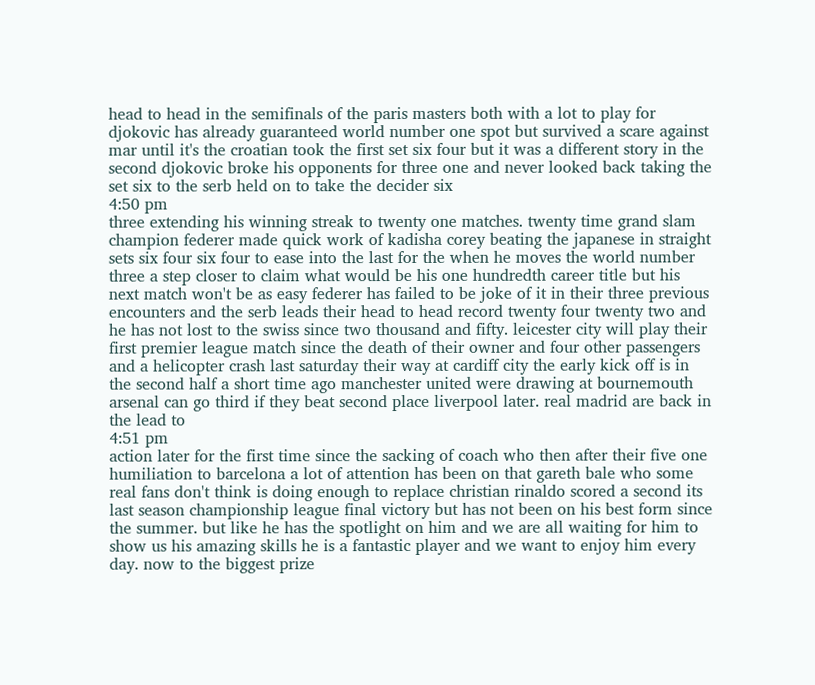head to head in the semifinals of the paris masters both with a lot to play for djokovic has already guaranteed world number one spot but survived a scare against mar until it's the croatian took the first set six four but it was a different story in the second djokovic broke his opponents for three one and never looked back taking the set six to the serb held on to take the decider six
4:50 pm
three extending his winning streak to twenty one matches. twenty time grand slam champion federer made quick work of kadisha corey beating the japanese in straight sets six four six four to ease into the last for the when he moves the world number three a step closer to claim what would be his one hundredth career title but his next match won't be as easy federer has failed to be joke of it in their three previous encounters and the serb leads their head to head record twenty four twenty two and he has not lost to the swiss since two thousand and fifty. leicester city will play their first premier league match since the death of their owner and four other passengers and a helicopter crash last saturday their way at cardiff city the early kick off is in the second half a short time ago manchester united were drawing at bournemouth arsenal can go third if they beat second place liverpool later. real madrid are back in the lead to
4:51 pm
action later for the first time since the sacking of coach who then after their five one humiliation to barcelona a lot of attention has been on that gareth bale who some real fans don't think is doing enough to replace christian rinaldo scored a second its last season championship league final victory but has not been on his best form since the summer. but like he has the spotlight on him and we are all waiting for him to show us his amazing skills he is a fantastic player and we want to enjoy him every day. now to the biggest prize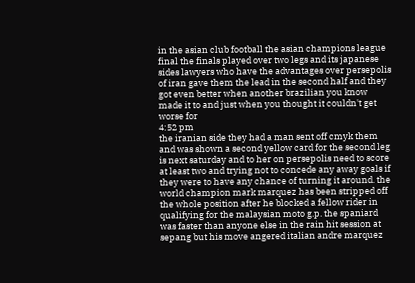in the asian club football the asian champions league final the finals played over two legs and its japanese sides lawyers who have the advantages over persepolis of iran gave them the lead in the second half and they got even better when another brazilian you know made it to and just when you thought it couldn't get worse for
4:52 pm
the iranian side they had a man sent off cmyk them and was shown a second yellow card for the second leg is next saturday and to her on persepolis need to score at least two and trying not to concede any away goals if they were to have any chance of turning it around. the world champion mark marquez has been stripped off the whole position after he blocked a fellow rider in qualifying for the malaysian moto g.p. the spaniard was faster than anyone else in the rain hit session at sepang but his move angered italian andre marquez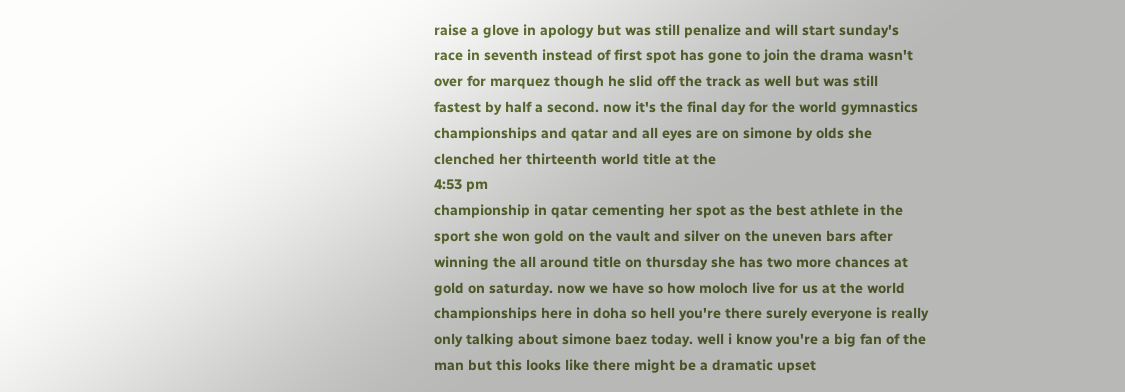raise a glove in apology but was still penalize and will start sunday's race in seventh instead of first spot has gone to join the drama wasn't over for marquez though he slid off the track as well but was still fastest by half a second. now it's the final day for the world gymnastics championships and qatar and all eyes are on simone by olds she clenched her thirteenth world title at the
4:53 pm
championship in qatar cementing her spot as the best athlete in the sport she won gold on the vault and silver on the uneven bars after winning the all around title on thursday she has two more chances at gold on saturday. now we have so how moloch live for us at the world championships here in doha so hell you're there surely everyone is really only talking about simone baez today. well i know you're a big fan of the man but this looks like there might be a dramatic upset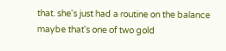that. she's just had a routine on the balance maybe that's one of two gold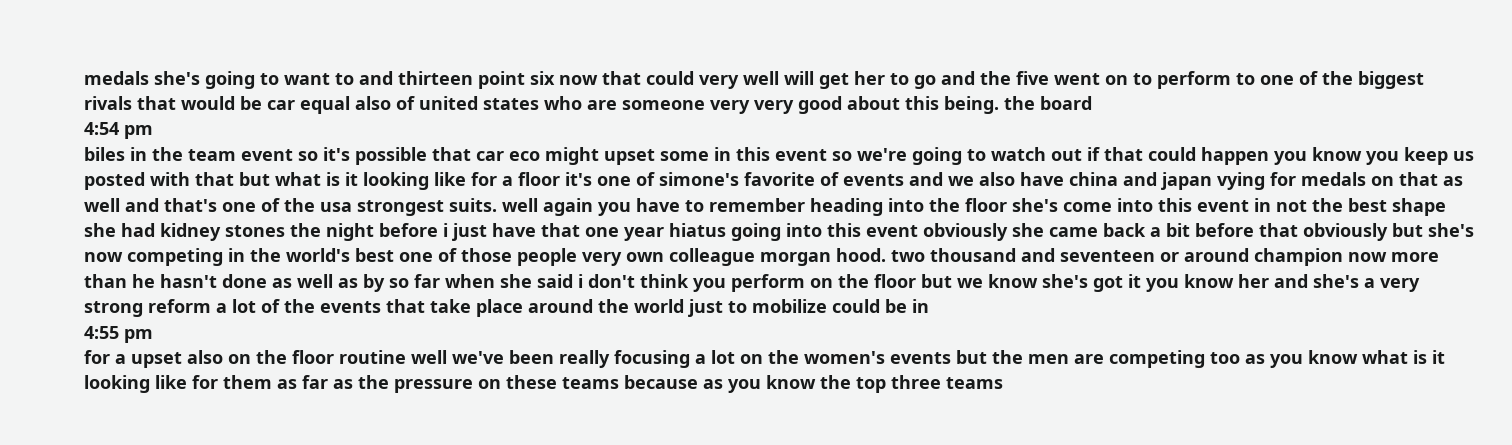medals she's going to want to and thirteen point six now that could very well will get her to go and the five went on to perform to one of the biggest rivals that would be car equal also of united states who are someone very very good about this being. the board
4:54 pm
biles in the team event so it's possible that car eco might upset some in this event so we're going to watch out if that could happen you know you keep us posted with that but what is it looking like for a floor it's one of simone's favorite of events and we also have china and japan vying for medals on that as well and that's one of the usa strongest suits. well again you have to remember heading into the floor she's come into this event in not the best shape she had kidney stones the night before i just have that one year hiatus going into this event obviously she came back a bit before that obviously but she's now competing in the world's best one of those people very own colleague morgan hood. two thousand and seventeen or around champion now more than he hasn't done as well as by so far when she said i don't think you perform on the floor but we know she's got it you know her and she's a very strong reform a lot of the events that take place around the world just to mobilize could be in
4:55 pm
for a upset also on the floor routine well we've been really focusing a lot on the women's events but the men are competing too as you know what is it looking like for them as far as the pressure on these teams because as you know the top three teams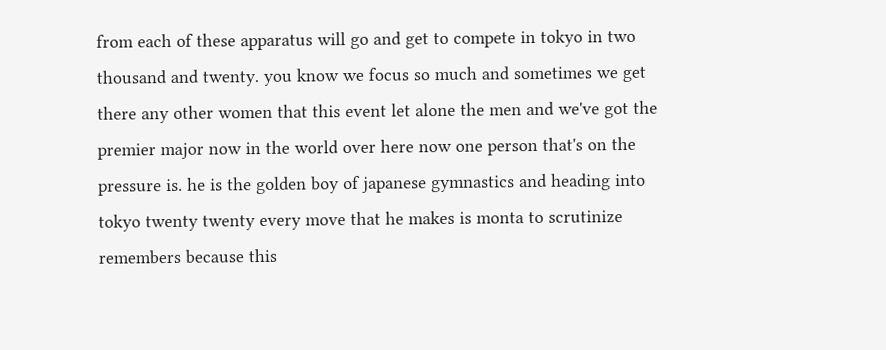from each of these apparatus will go and get to compete in tokyo in two thousand and twenty. you know we focus so much and sometimes we get there any other women that this event let alone the men and we've got the premier major now in the world over here now one person that's on the pressure is. he is the golden boy of japanese gymnastics and heading into tokyo twenty twenty every move that he makes is monta to scrutinize remembers because this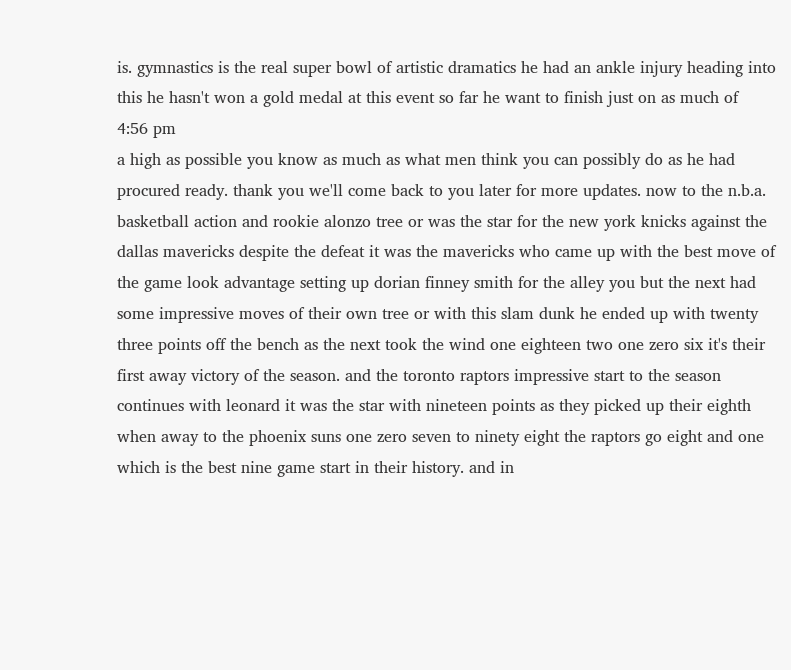is. gymnastics is the real super bowl of artistic dramatics he had an ankle injury heading into this he hasn't won a gold medal at this event so far he want to finish just on as much of
4:56 pm
a high as possible you know as much as what men think you can possibly do as he had procured ready. thank you we'll come back to you later for more updates. now to the n.b.a. basketball action and rookie alonzo tree or was the star for the new york knicks against the dallas mavericks despite the defeat it was the mavericks who came up with the best move of the game look advantage setting up dorian finney smith for the alley you but the next had some impressive moves of their own tree or with this slam dunk he ended up with twenty three points off the bench as the next took the wind one eighteen two one zero six it's their first away victory of the season. and the toronto raptors impressive start to the season continues with leonard it was the star with nineteen points as they picked up their eighth when away to the phoenix suns one zero seven to ninety eight the raptors go eight and one which is the best nine game start in their history. and in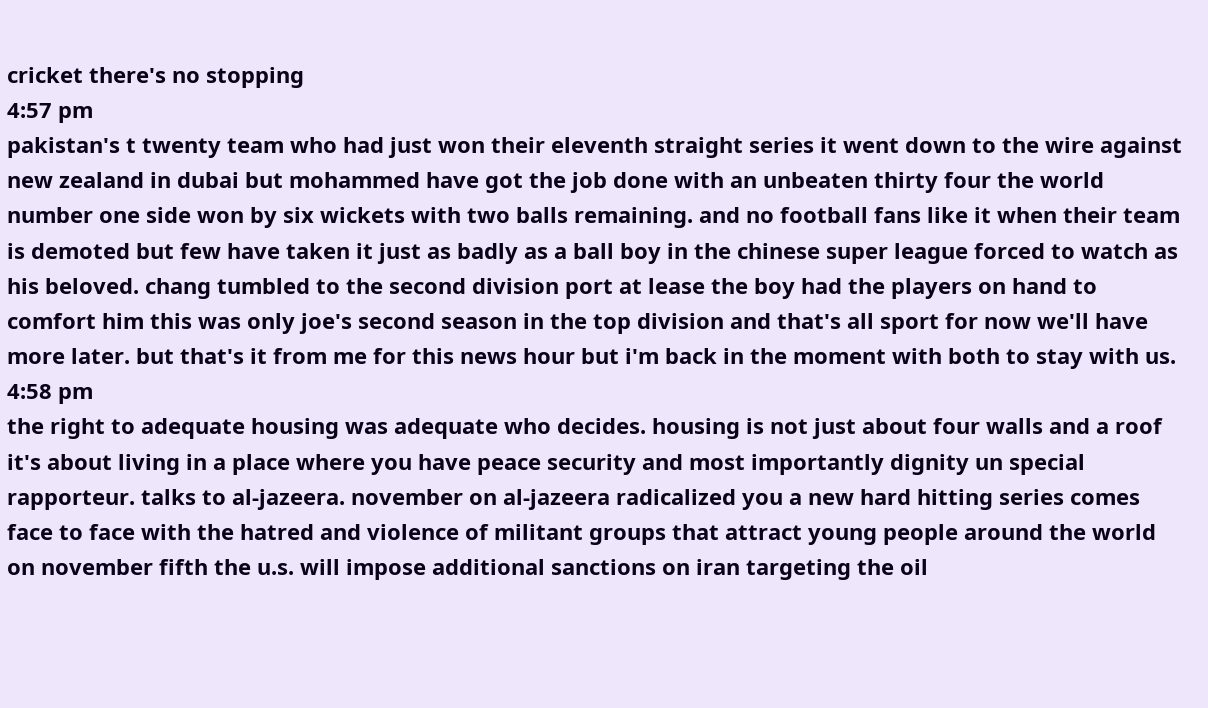cricket there's no stopping
4:57 pm
pakistan's t twenty team who had just won their eleventh straight series it went down to the wire against new zealand in dubai but mohammed have got the job done with an unbeaten thirty four the world number one side won by six wickets with two balls remaining. and no football fans like it when their team is demoted but few have taken it just as badly as a ball boy in the chinese super league forced to watch as his beloved. chang tumbled to the second division port at lease the boy had the players on hand to comfort him this was only joe's second season in the top division and that's all sport for now we'll have more later. but that's it from me for this news hour but i'm back in the moment with both to stay with us.
4:58 pm
the right to adequate housing was adequate who decides. housing is not just about four walls and a roof it's about living in a place where you have peace security and most importantly dignity un special rapporteur. talks to al-jazeera. november on al-jazeera radicalized you a new hard hitting series comes face to face with the hatred and violence of militant groups that attract young people around the world on november fifth the u.s. will impose additional sanctions on iran targeting the oil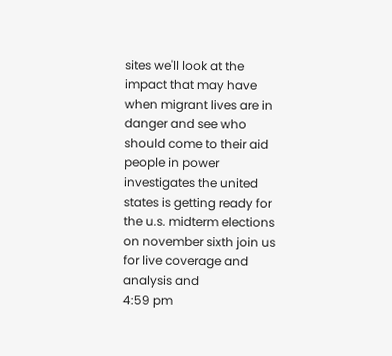sites we'll look at the impact that may have when migrant lives are in danger and see who should come to their aid people in power investigates the united states is getting ready for the u.s. midterm elections on november sixth join us for live coverage and analysis and
4:59 pm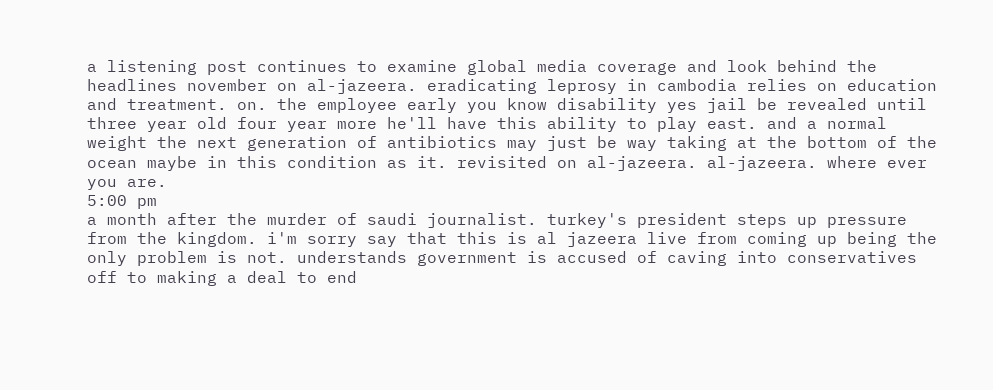a listening post continues to examine global media coverage and look behind the headlines november on al-jazeera. eradicating leprosy in cambodia relies on education and treatment. on. the employee early you know disability yes jail be revealed until three year old four year more he'll have this ability to play east. and a normal weight the next generation of antibiotics may just be way taking at the bottom of the ocean maybe in this condition as it. revisited on al-jazeera. al-jazeera. where ever you are.
5:00 pm
a month after the murder of saudi journalist. turkey's president steps up pressure from the kingdom. i'm sorry say that this is al jazeera live from coming up being the only problem is not. understands government is accused of caving into conservatives off to making a deal to end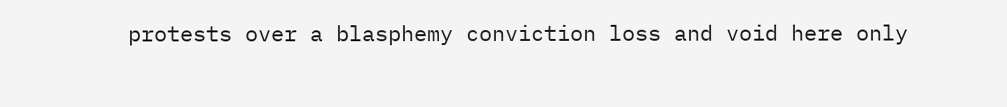protests over a blasphemy conviction loss and void here only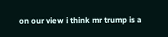on our view i think mr trump is a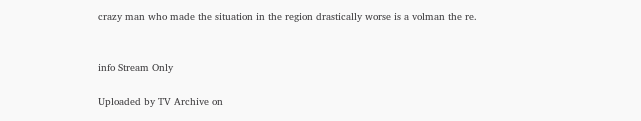crazy man who made the situation in the region drastically worse is a volman the re.


info Stream Only

Uploaded by TV Archive on